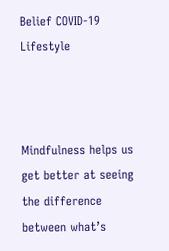Belief COVID-19 Lifestyle



Mindfulness helps us get better at seeing the difference between what’s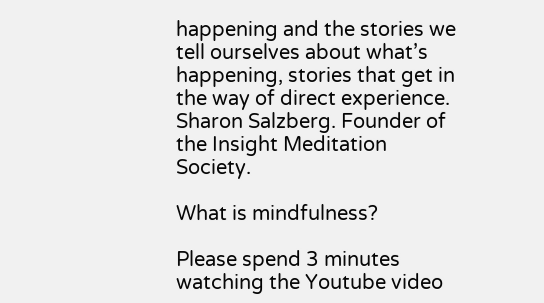happening and the stories we tell ourselves about what’s happening, stories that get in the way of direct experience. Sharon Salzberg. Founder of the Insight Meditation Society.

What is mindfulness?

Please spend 3 minutes watching the Youtube video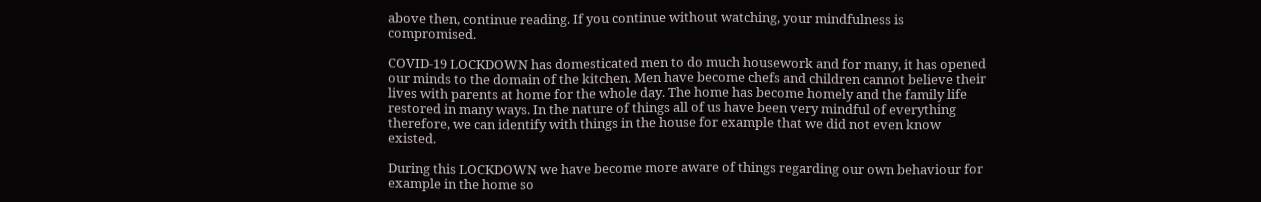above then, continue reading. If you continue without watching, your mindfulness is compromised.

COVID-19 LOCKDOWN has domesticated men to do much housework and for many, it has opened our minds to the domain of the kitchen. Men have become chefs and children cannot believe their lives with parents at home for the whole day. The home has become homely and the family life restored in many ways. In the nature of things all of us have been very mindful of everything therefore, we can identify with things in the house for example that we did not even know existed.

During this LOCKDOWN we have become more aware of things regarding our own behaviour for example in the home so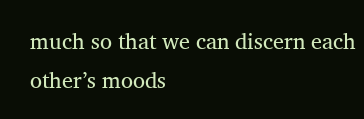much so that we can discern each other’s moods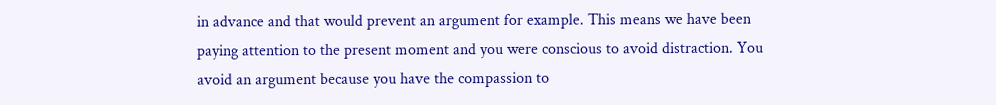in advance and that would prevent an argument for example. This means we have been paying attention to the present moment and you were conscious to avoid distraction. You avoid an argument because you have the compassion to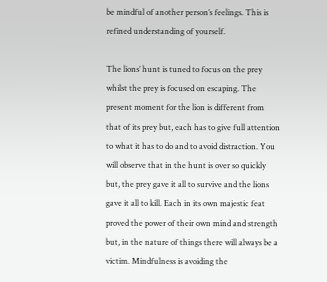be mindful of another person’s feelings. This is refined understanding of yourself.

The lions’ hunt is tuned to focus on the prey whilst the prey is focused on escaping. The present moment for the lion is different from that of its prey but, each has to give full attention to what it has to do and to avoid distraction. You will observe that in the hunt is over so quickly but, the prey gave it all to survive and the lions gave it all to kill. Each in its own majestic feat proved the power of their own mind and strength but, in the nature of things there will always be a victim. Mindfulness is avoiding the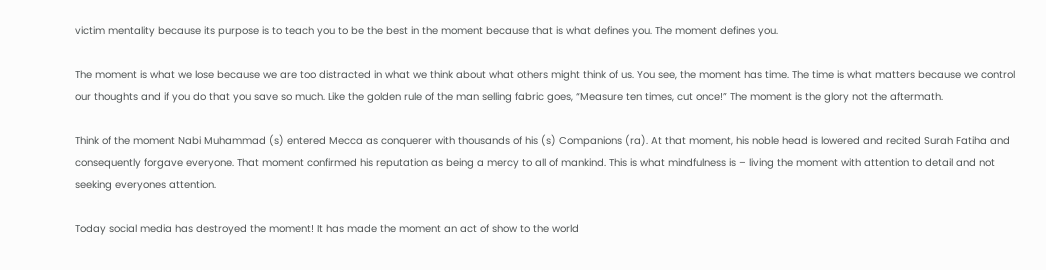victim mentality because its purpose is to teach you to be the best in the moment because that is what defines you. The moment defines you.

The moment is what we lose because we are too distracted in what we think about what others might think of us. You see, the moment has time. The time is what matters because we control our thoughts and if you do that you save so much. Like the golden rule of the man selling fabric goes, “Measure ten times, cut once!” The moment is the glory not the aftermath.

Think of the moment Nabi Muhammad (s) entered Mecca as conquerer with thousands of his (s) Companions (ra). At that moment, his noble head is lowered and recited Surah Fatiha and consequently forgave everyone. That moment confirmed his reputation as being a mercy to all of mankind. This is what mindfulness is – living the moment with attention to detail and not seeking everyones attention.

Today social media has destroyed the moment! It has made the moment an act of show to the world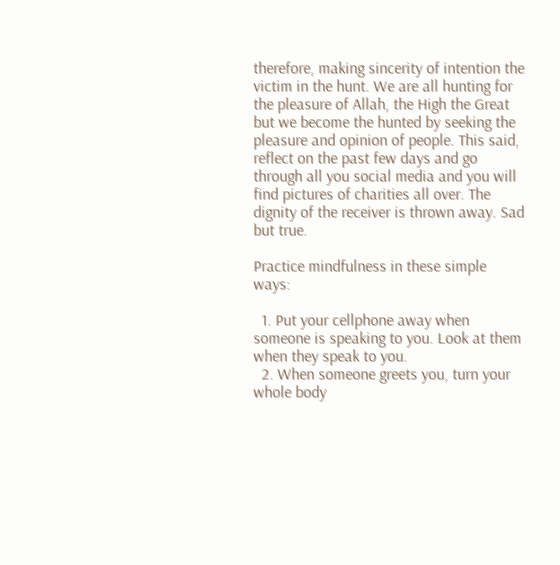therefore, making sincerity of intention the victim in the hunt. We are all hunting for the pleasure of Allah, the High the Great but we become the hunted by seeking the pleasure and opinion of people. This said, reflect on the past few days and go through all you social media and you will find pictures of charities all over. The dignity of the receiver is thrown away. Sad but true.

Practice mindfulness in these simple ways:

  1. Put your cellphone away when someone is speaking to you. Look at them when they speak to you.
  2. When someone greets you, turn your whole body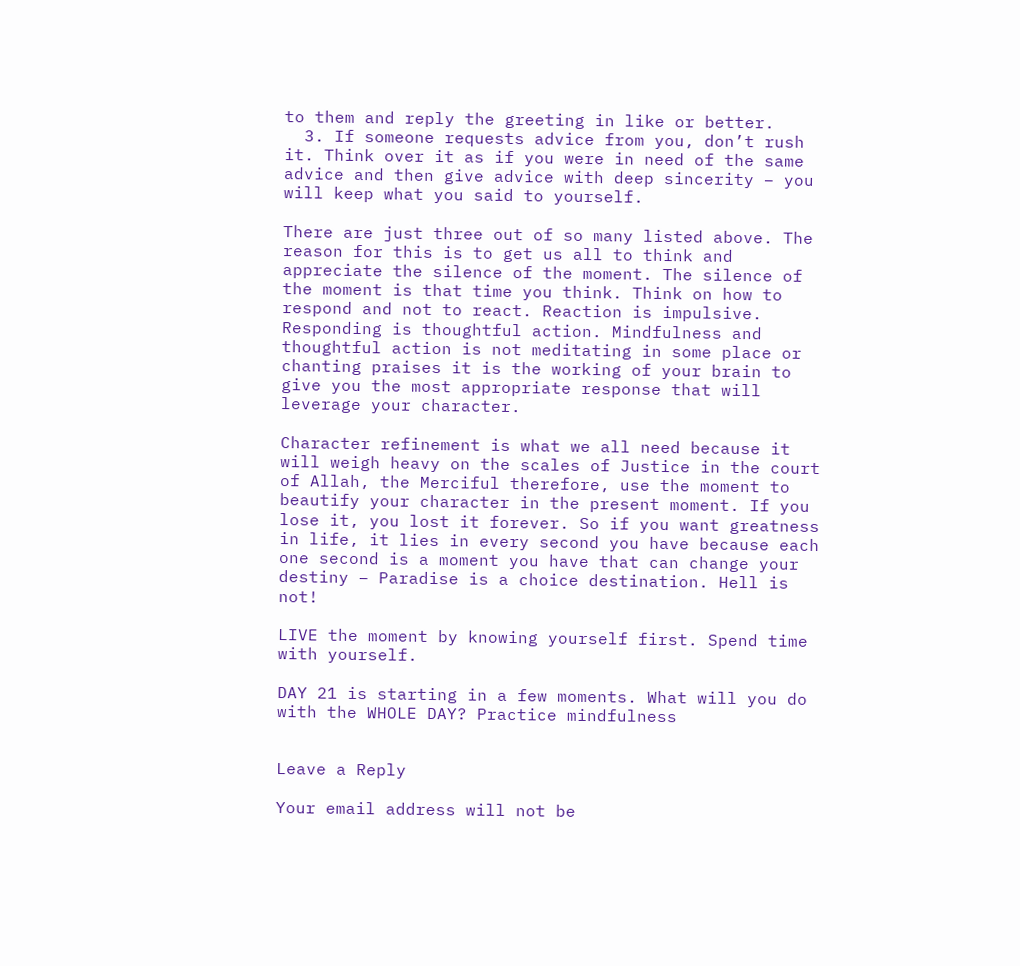to them and reply the greeting in like or better.
  3. If someone requests advice from you, don’t rush it. Think over it as if you were in need of the same advice and then give advice with deep sincerity – you will keep what you said to yourself.

There are just three out of so many listed above. The reason for this is to get us all to think and appreciate the silence of the moment. The silence of the moment is that time you think. Think on how to respond and not to react. Reaction is impulsive. Responding is thoughtful action. Mindfulness and thoughtful action is not meditating in some place or chanting praises it is the working of your brain to give you the most appropriate response that will leverage your character.

Character refinement is what we all need because it will weigh heavy on the scales of Justice in the court of Allah, the Merciful therefore, use the moment to beautify your character in the present moment. If you lose it, you lost it forever. So if you want greatness in life, it lies in every second you have because each one second is a moment you have that can change your destiny – Paradise is a choice destination. Hell is not!

LIVE the moment by knowing yourself first. Spend time with yourself.

DAY 21 is starting in a few moments. What will you do with the WHOLE DAY? Practice mindfulness


Leave a Reply

Your email address will not be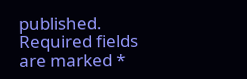published. Required fields are marked *